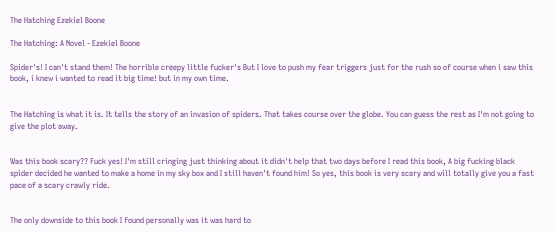The Hatching Ezekiel Boone

The Hatching: A Novel - Ezekiel Boone

Spider's! I can't stand them! The horrible creepy little fucker's But I love to push my fear triggers just for the rush so of course when i saw this book, i knew i wanted to read it big time! but in my own time.


The Hatching is what it is. It tells the story of an invasion of spiders. That takes course over the globe. You can guess the rest as I'm not going to give the plot away.


Was this book scary?? Fuck yes! I'm still cringing just thinking about it didn't help that two days before I read this book, A big fucking black spider decided he wanted to make a home in my sky box and I still haven't found him! So yes, this book is very scary and will totally give you a fast pace of a scary crawly ride.


The only downside to this book I found personally was it was hard to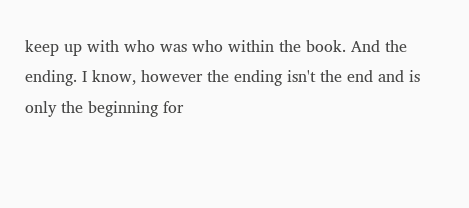keep up with who was who within the book. And the ending. I know, however the ending isn't the end and is only the beginning for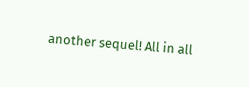another sequel! All in all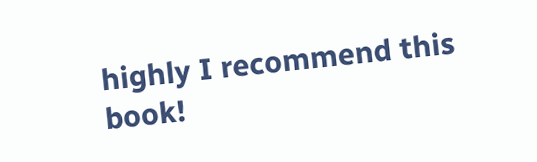highly I recommend this book!